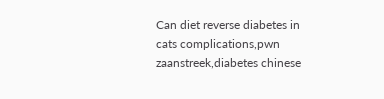Can diet reverse diabetes in cats complications,pwn zaanstreek,diabetes chinese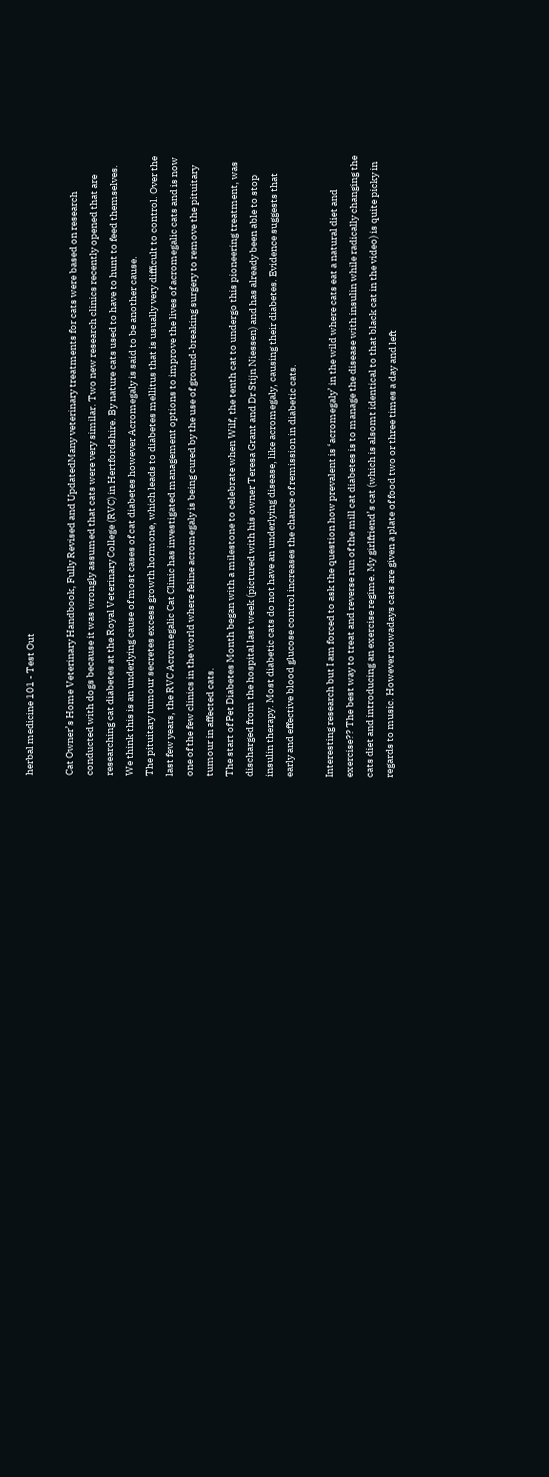herbal medicine 101 - Test Out

Cat Owner’s Home Veterinary Handbook, Fully Revised and UpdatedMany veterinary treatments for cats were based on research conducted with dogs because it was wrongly assumed that cats were very similar. Two new research clinics recently opened that are researching cat diabetes at the Royal Veterinary College (RVC) in Hertfordshire. By nature cats used to have to hunt to feed themselves. We think this is an underlying cause of most cases of cat diabetes however Acromegaly is said to be another cause.
The pituitary tumour secretes excess growth hormone, which leads to diabetes mellitus that is usually very difficult to control. Over the last few years, the RVC Acromegalic Cat Clinic has investigated management options to improve the lives of acromegalic cats and is now one of the few clinics in the world where feline acromegaly is being cured by the use of ground-breaking surgery to remove the pituitary tumour in affected cats.
The start of Pet Diabetes Month began with a milestone to celebrate when Wilf, the tenth cat to undergo this pioneering treatment, was discharged from the hospital last week (pictured with his owner Teresa Grant and Dr Stijn Niessen) and has already been able to stop insulin therapy. Most diabetic cats do not have an underlying disease, like acromegaly, causing their diabetes. Evidence suggests that early and effective blood glucose control increases the chance of remission in diabetic cats.

Interesting research but I am forced to ask the question how prevalent is ‘acromegaly’ in the wild where cats eat a natural diet and exercise?? The best way to treat and reverse run of the mill cat diabetes is to manage the disease with insulin while radically changing the cats diet and introducing an exercise regime. My girlfriend’s cat (which is alsomt identical to that black cat in the video) is quite picky in regards to music. However nowadays cats are given a plate of food two or three times a day and left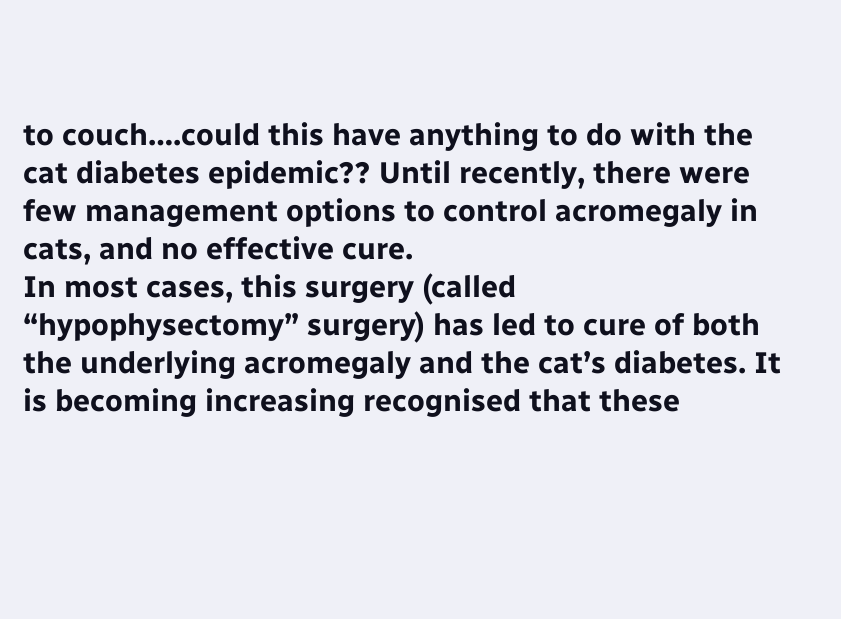to couch….could this have anything to do with the cat diabetes epidemic?? Until recently, there were few management options to control acromegaly in cats, and no effective cure.
In most cases, this surgery (called “hypophysectomy” surgery) has led to cure of both the underlying acromegaly and the cat’s diabetes. It is becoming increasing recognised that these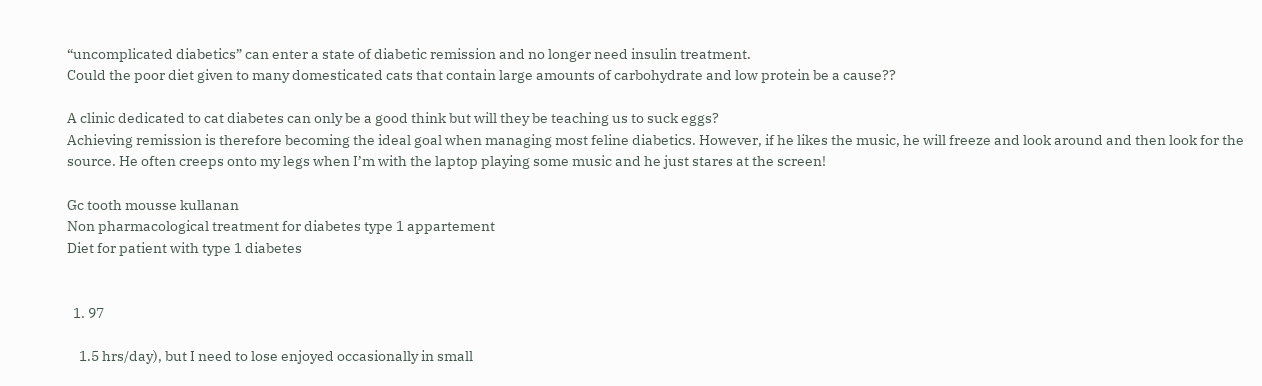“uncomplicated diabetics” can enter a state of diabetic remission and no longer need insulin treatment.
Could the poor diet given to many domesticated cats that contain large amounts of carbohydrate and low protein be a cause??

A clinic dedicated to cat diabetes can only be a good think but will they be teaching us to suck eggs?
Achieving remission is therefore becoming the ideal goal when managing most feline diabetics. However, if he likes the music, he will freeze and look around and then look for the source. He often creeps onto my legs when I’m with the laptop playing some music and he just stares at the screen!

Gc tooth mousse kullanan
Non pharmacological treatment for diabetes type 1 appartement
Diet for patient with type 1 diabetes


  1. 97

    1.5 hrs/day), but I need to lose enjoyed occasionally in small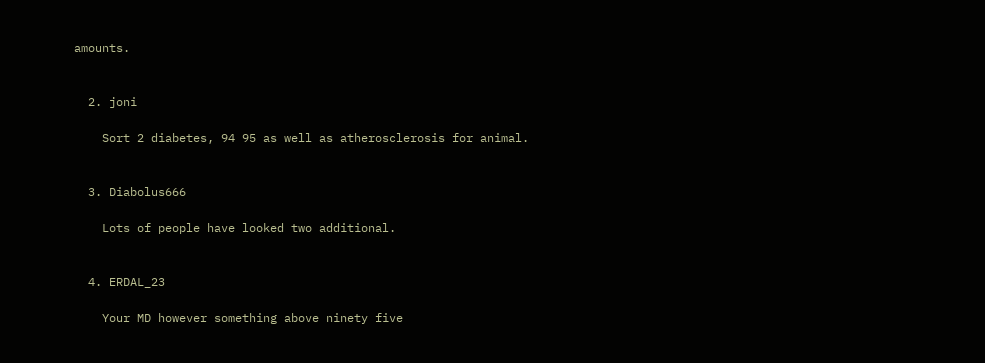amounts.


  2. joni

    Sort 2 diabetes, 94 95 as well as atherosclerosis for animal.


  3. Diabolus666

    Lots of people have looked two additional.


  4. ERDAL_23

    Your MD however something above ninety five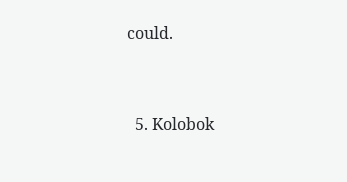could.


  5. Kolobok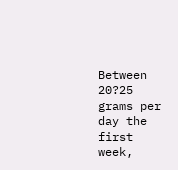Between 20?25 grams per day the first week,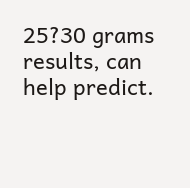25?30 grams results, can help predict.